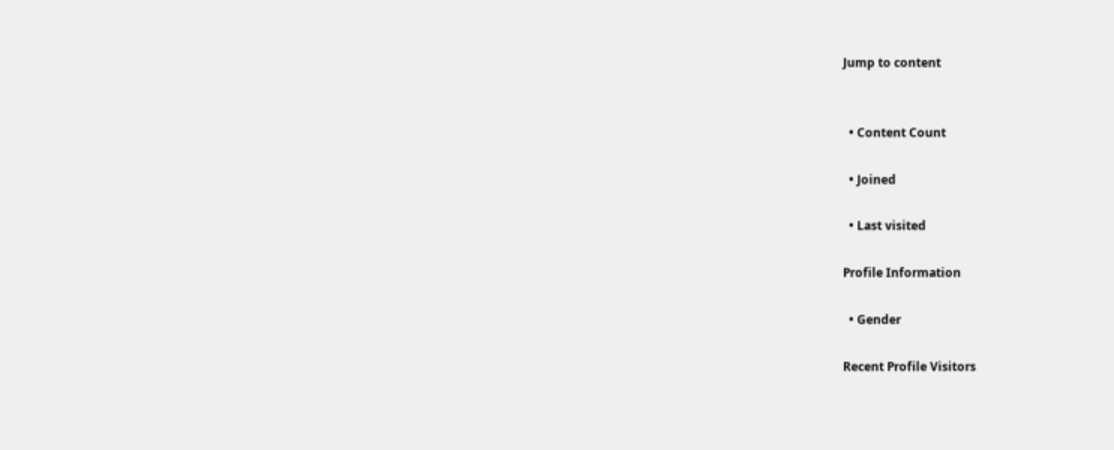Jump to content


  • Content Count

  • Joined

  • Last visited

Profile Information

  • Gender

Recent Profile Visitors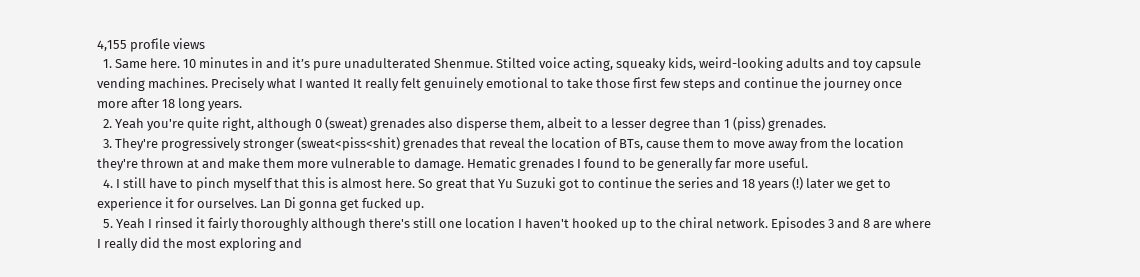4,155 profile views
  1. Same here. 10 minutes in and it’s pure unadulterated Shenmue. Stilted voice acting, squeaky kids, weird-looking adults and toy capsule vending machines. Precisely what I wanted It really felt genuinely emotional to take those first few steps and continue the journey once more after 18 long years.
  2. Yeah you're quite right, although 0 (sweat) grenades also disperse them, albeit to a lesser degree than 1 (piss) grenades.
  3. They're progressively stronger (sweat<piss<shit) grenades that reveal the location of BTs, cause them to move away from the location they're thrown at and make them more vulnerable to damage. Hematic grenades I found to be generally far more useful.
  4. I still have to pinch myself that this is almost here. So great that Yu Suzuki got to continue the series and 18 years (!) later we get to experience it for ourselves. Lan Di gonna get fucked up.
  5. Yeah I rinsed it fairly thoroughly although there's still one location I haven't hooked up to the chiral network. Episodes 3 and 8 are where I really did the most exploring and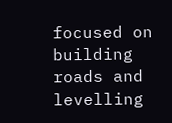focused on building roads and levelling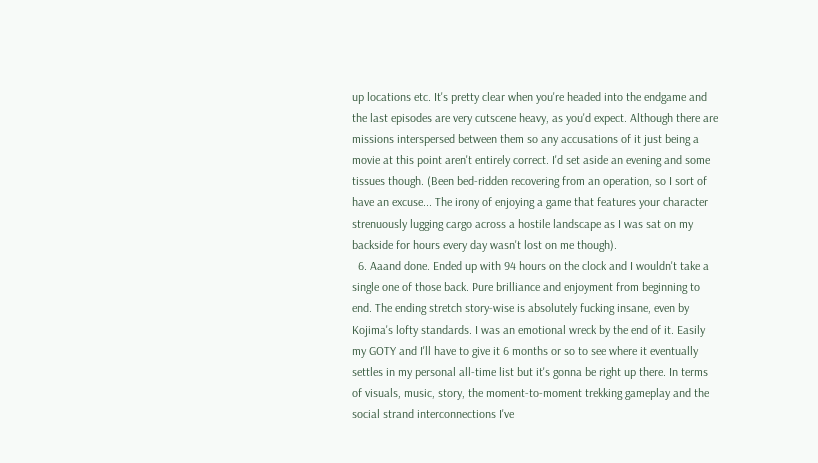up locations etc. It's pretty clear when you're headed into the endgame and the last episodes are very cutscene heavy, as you'd expect. Although there are missions interspersed between them so any accusations of it just being a movie at this point aren't entirely correct. I'd set aside an evening and some tissues though. (Been bed-ridden recovering from an operation, so I sort of have an excuse... The irony of enjoying a game that features your character strenuously lugging cargo across a hostile landscape as I was sat on my backside for hours every day wasn't lost on me though).
  6. Aaand done. Ended up with 94 hours on the clock and I wouldn't take a single one of those back. Pure brilliance and enjoyment from beginning to end. The ending stretch story-wise is absolutely fucking insane, even by Kojima's lofty standards. I was an emotional wreck by the end of it. Easily my GOTY and I'll have to give it 6 months or so to see where it eventually settles in my personal all-time list but it's gonna be right up there. In terms of visuals, music, story, the moment-to-moment trekking gameplay and the social strand interconnections I've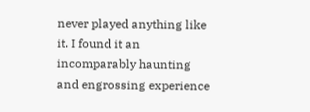never played anything like it. I found it an incomparably haunting and engrossing experience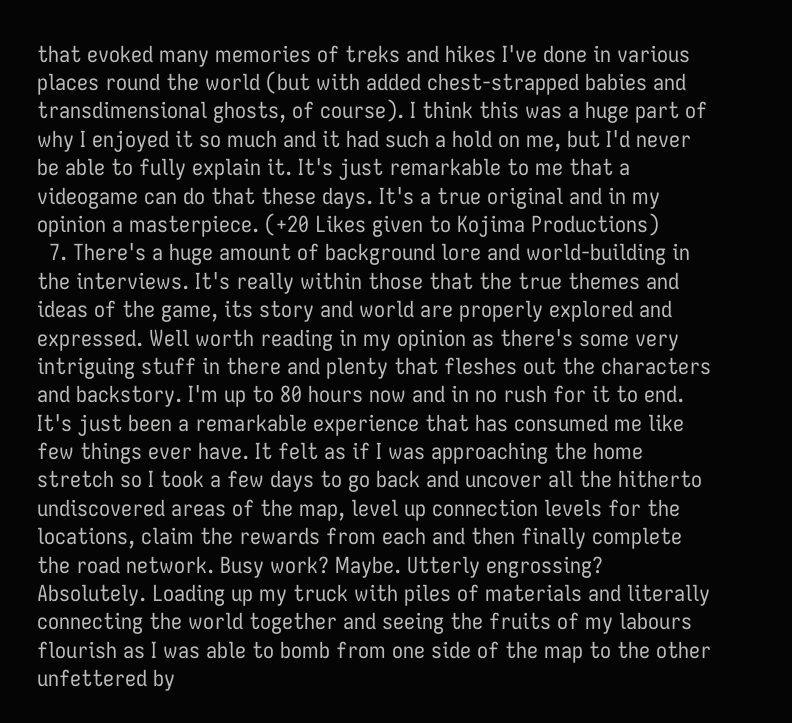that evoked many memories of treks and hikes I've done in various places round the world (but with added chest-strapped babies and transdimensional ghosts, of course). I think this was a huge part of why I enjoyed it so much and it had such a hold on me, but I'd never be able to fully explain it. It's just remarkable to me that a videogame can do that these days. It's a true original and in my opinion a masterpiece. (+20 Likes given to Kojima Productions)
  7. There's a huge amount of background lore and world-building in the interviews. It's really within those that the true themes and ideas of the game, its story and world are properly explored and expressed. Well worth reading in my opinion as there's some very intriguing stuff in there and plenty that fleshes out the characters and backstory. I'm up to 80 hours now and in no rush for it to end. It's just been a remarkable experience that has consumed me like few things ever have. It felt as if I was approaching the home stretch so I took a few days to go back and uncover all the hitherto undiscovered areas of the map, level up connection levels for the locations, claim the rewards from each and then finally complete the road network. Busy work? Maybe. Utterly engrossing? Absolutely. Loading up my truck with piles of materials and literally connecting the world together and seeing the fruits of my labours flourish as I was able to bomb from one side of the map to the other unfettered by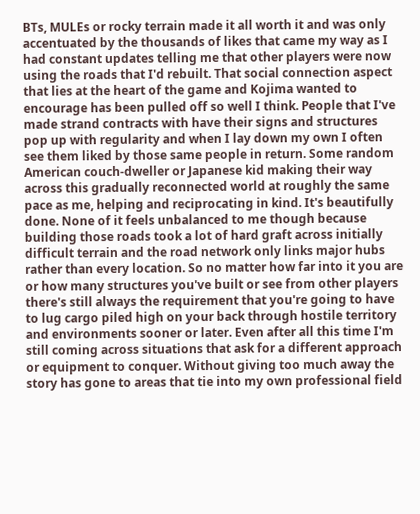BTs, MULEs or rocky terrain made it all worth it and was only accentuated by the thousands of likes that came my way as I had constant updates telling me that other players were now using the roads that I'd rebuilt. That social connection aspect that lies at the heart of the game and Kojima wanted to encourage has been pulled off so well I think. People that I've made strand contracts with have their signs and structures pop up with regularity and when I lay down my own I often see them liked by those same people in return. Some random American couch-dweller or Japanese kid making their way across this gradually reconnected world at roughly the same pace as me, helping and reciprocating in kind. It's beautifully done. None of it feels unbalanced to me though because building those roads took a lot of hard graft across initially difficult terrain and the road network only links major hubs rather than every location. So no matter how far into it you are or how many structures you've built or see from other players there's still always the requirement that you're going to have to lug cargo piled high on your back through hostile territory and environments sooner or later. Even after all this time I'm still coming across situations that ask for a different approach or equipment to conquer. Without giving too much away the story has gone to areas that tie into my own professional field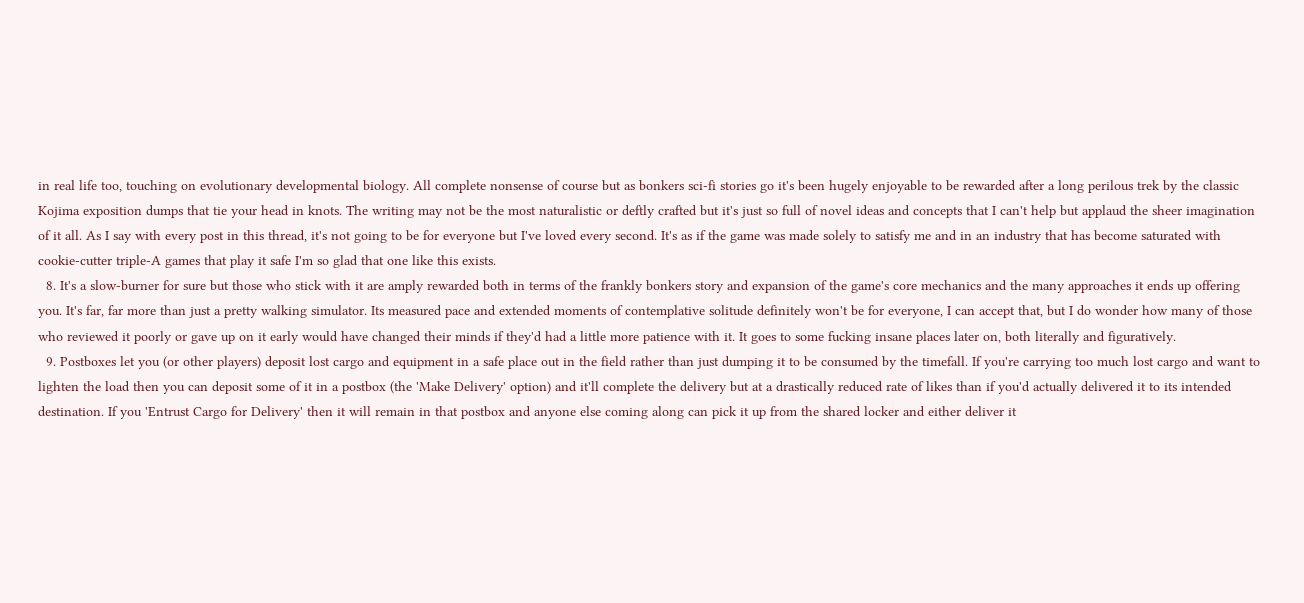in real life too, touching on evolutionary developmental biology. All complete nonsense of course but as bonkers sci-fi stories go it's been hugely enjoyable to be rewarded after a long perilous trek by the classic Kojima exposition dumps that tie your head in knots. The writing may not be the most naturalistic or deftly crafted but it's just so full of novel ideas and concepts that I can't help but applaud the sheer imagination of it all. As I say with every post in this thread, it's not going to be for everyone but I've loved every second. It's as if the game was made solely to satisfy me and in an industry that has become saturated with cookie-cutter triple-A games that play it safe I'm so glad that one like this exists.
  8. It's a slow-burner for sure but those who stick with it are amply rewarded both in terms of the frankly bonkers story and expansion of the game's core mechanics and the many approaches it ends up offering you. It's far, far more than just a pretty walking simulator. Its measured pace and extended moments of contemplative solitude definitely won't be for everyone, I can accept that, but I do wonder how many of those who reviewed it poorly or gave up on it early would have changed their minds if they'd had a little more patience with it. It goes to some fucking insane places later on, both literally and figuratively.
  9. Postboxes let you (or other players) deposit lost cargo and equipment in a safe place out in the field rather than just dumping it to be consumed by the timefall. If you're carrying too much lost cargo and want to lighten the load then you can deposit some of it in a postbox (the 'Make Delivery' option) and it'll complete the delivery but at a drastically reduced rate of likes than if you'd actually delivered it to its intended destination. If you 'Entrust Cargo for Delivery' then it will remain in that postbox and anyone else coming along can pick it up from the shared locker and either deliver it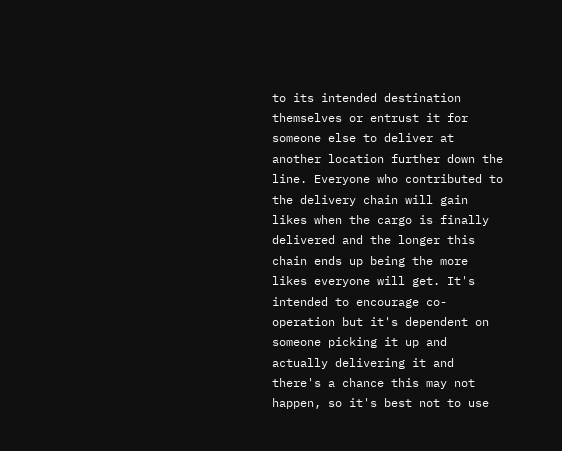to its intended destination themselves or entrust it for someone else to deliver at another location further down the line. Everyone who contributed to the delivery chain will gain likes when the cargo is finally delivered and the longer this chain ends up being the more likes everyone will get. It's intended to encourage co-operation but it's dependent on someone picking it up and actually delivering it and there's a chance this may not happen, so it's best not to use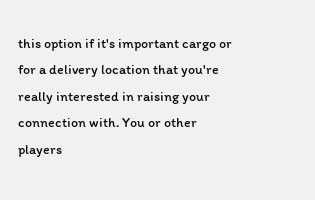this option if it's important cargo or for a delivery location that you're really interested in raising your connection with. You or other players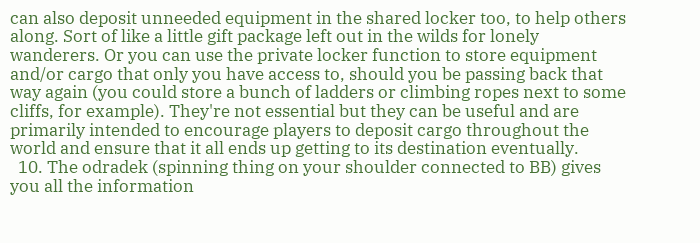can also deposit unneeded equipment in the shared locker too, to help others along. Sort of like a little gift package left out in the wilds for lonely wanderers. Or you can use the private locker function to store equipment and/or cargo that only you have access to, should you be passing back that way again (you could store a bunch of ladders or climbing ropes next to some cliffs, for example). They're not essential but they can be useful and are primarily intended to encourage players to deposit cargo throughout the world and ensure that it all ends up getting to its destination eventually.
  10. The odradek (spinning thing on your shoulder connected to BB) gives you all the information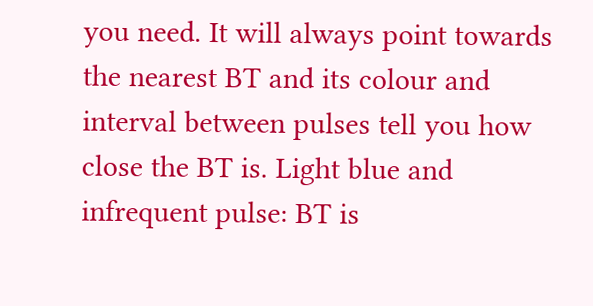you need. It will always point towards the nearest BT and its colour and interval between pulses tell you how close the BT is. Light blue and infrequent pulse: BT is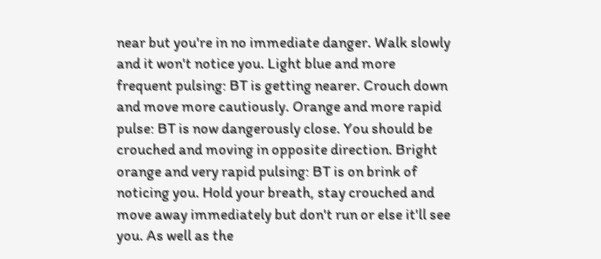near but you're in no immediate danger. Walk slowly and it won't notice you. Light blue and more frequent pulsing: BT is getting nearer. Crouch down and move more cautiously. Orange and more rapid pulse: BT is now dangerously close. You should be crouched and moving in opposite direction. Bright orange and very rapid pulsing: BT is on brink of noticing you. Hold your breath, stay crouched and move away immediately but don't run or else it'll see you. As well as the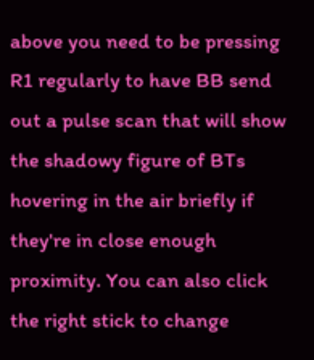above you need to be pressing R1 regularly to have BB send out a pulse scan that will show the shadowy figure of BTs hovering in the air briefly if they're in close enough proximity. You can also click the right stick to change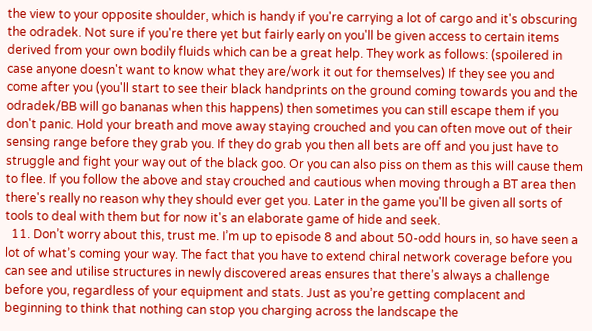the view to your opposite shoulder, which is handy if you're carrying a lot of cargo and it's obscuring the odradek. Not sure if you're there yet but fairly early on you'll be given access to certain items derived from your own bodily fluids which can be a great help. They work as follows: (spoilered in case anyone doesn't want to know what they are/work it out for themselves) If they see you and come after you (you'll start to see their black handprints on the ground coming towards you and the odradek/BB will go bananas when this happens) then sometimes you can still escape them if you don't panic. Hold your breath and move away staying crouched and you can often move out of their sensing range before they grab you. If they do grab you then all bets are off and you just have to struggle and fight your way out of the black goo. Or you can also piss on them as this will cause them to flee. If you follow the above and stay crouched and cautious when moving through a BT area then there's really no reason why they should ever get you. Later in the game you'll be given all sorts of tools to deal with them but for now it's an elaborate game of hide and seek.
  11. Don’t worry about this, trust me. I’m up to episode 8 and about 50-odd hours in, so have seen a lot of what’s coming your way. The fact that you have to extend chiral network coverage before you can see and utilise structures in newly discovered areas ensures that there’s always a challenge before you, regardless of your equipment and stats. Just as you’re getting complacent and beginning to think that nothing can stop you charging across the landscape the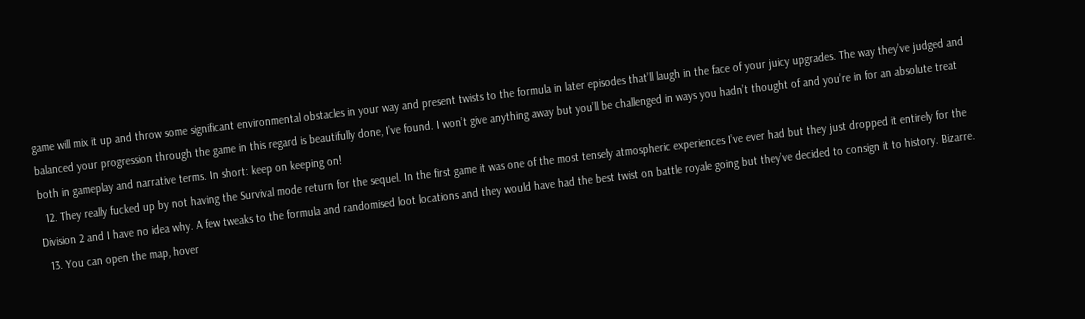game will mix it up and throw some significant environmental obstacles in your way and present twists to the formula in later episodes that’ll laugh in the face of your juicy upgrades. The way they’ve judged and balanced your progression through the game in this regard is beautifully done, I’ve found. I won’t give anything away but you’ll be challenged in ways you hadn’t thought of and you’re in for an absolute treat both in gameplay and narrative terms. In short: keep on keeping on!
  12. They really fucked up by not having the Survival mode return for the sequel. In the first game it was one of the most tensely atmospheric experiences I’ve ever had but they just dropped it entirely for the Division 2 and I have no idea why. A few tweaks to the formula and randomised loot locations and they would have had the best twist on battle royale going but they’ve decided to consign it to history. Bizarre.
  13. You can open the map, hover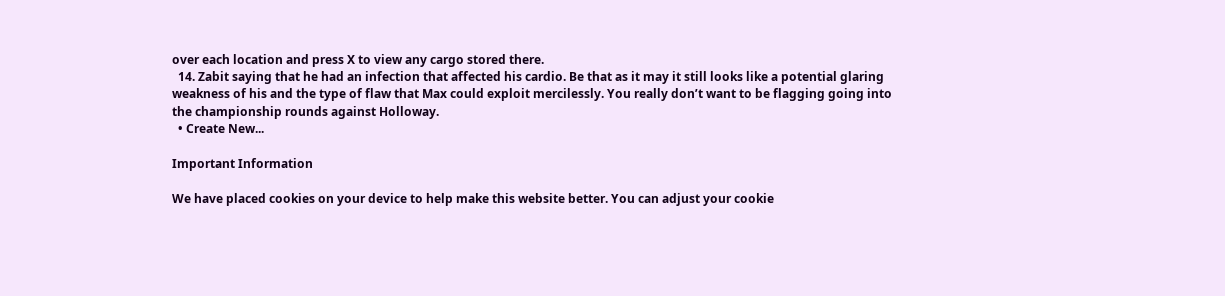over each location and press X to view any cargo stored there.
  14. Zabit saying that he had an infection that affected his cardio. Be that as it may it still looks like a potential glaring weakness of his and the type of flaw that Max could exploit mercilessly. You really don’t want to be flagging going into the championship rounds against Holloway.
  • Create New...

Important Information

We have placed cookies on your device to help make this website better. You can adjust your cookie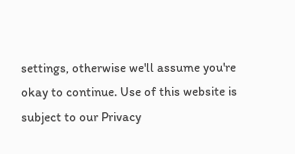settings, otherwise we'll assume you're okay to continue. Use of this website is subject to our Privacy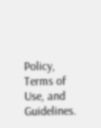Policy, Terms of Use, and Guidelines.